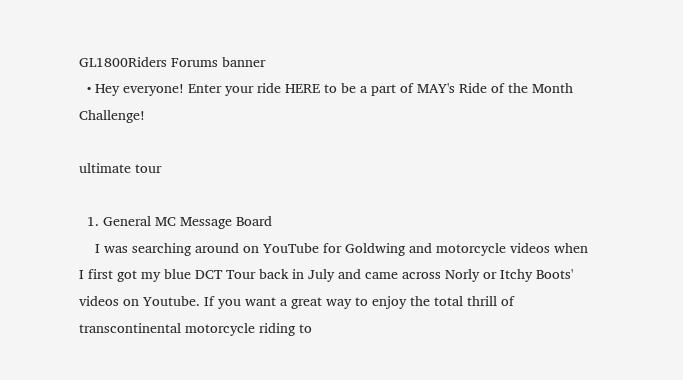GL1800Riders Forums banner
  • Hey everyone! Enter your ride HERE to be a part of MAY's Ride of the Month Challenge!

ultimate tour

  1. General MC Message Board
    I was searching around on YouTube for Goldwing and motorcycle videos when I first got my blue DCT Tour back in July and came across Norly or Itchy Boots' videos on Youtube. If you want a great way to enjoy the total thrill of transcontinental motorcycle riding to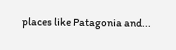places like Patagonia and...